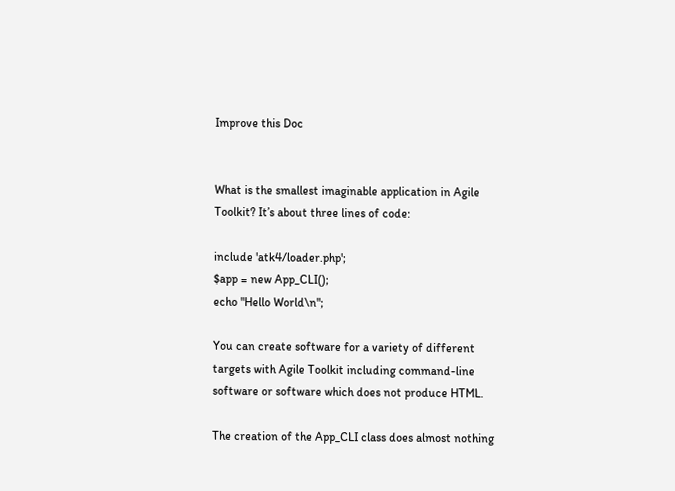Improve this Doc


What is the smallest imaginable application in Agile Toolkit? It’s about three lines of code:

include 'atk4/loader.php';
$app = new App_CLI();
echo "Hello World\n";

You can create software for a variety of different targets with Agile Toolkit including command-line software or software which does not produce HTML.

The creation of the App_CLI class does almost nothing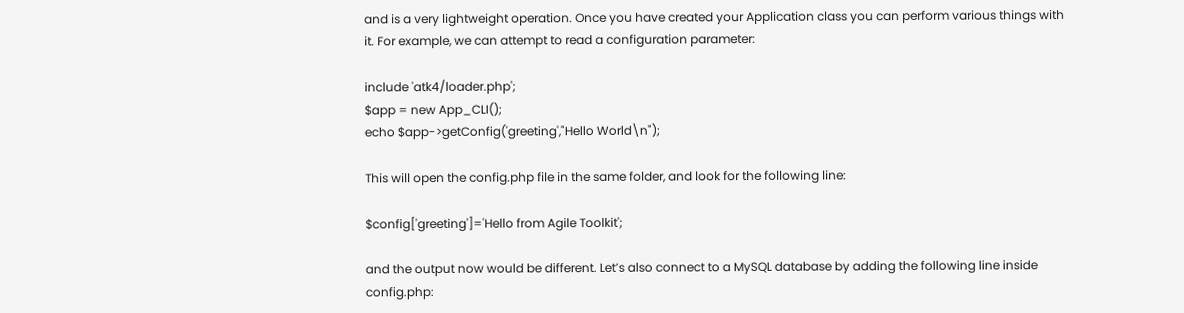and is a very lightweight operation. Once you have created your Application class you can perform various things with it. For example, we can attempt to read a configuration parameter:

include 'atk4/loader.php';
$app = new App_CLI();
echo $app->getConfig('greeting',"Hello World\n");

This will open the config.php file in the same folder, and look for the following line:

$config['greeting']='Hello from Agile Toolkit';

and the output now would be different. Let’s also connect to a MySQL database by adding the following line inside config.php: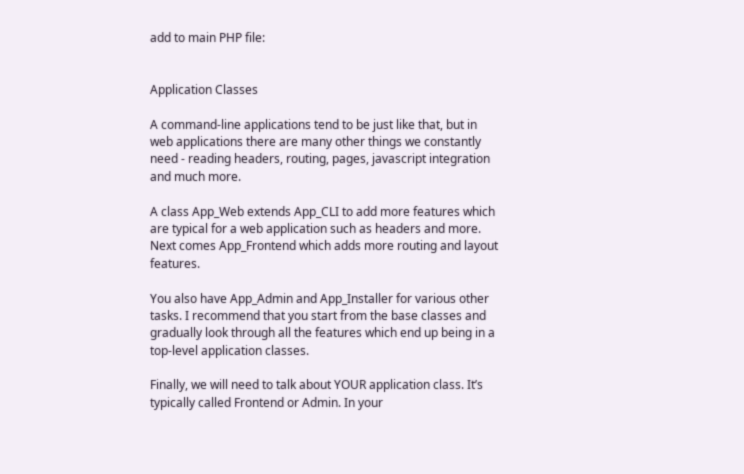add to main PHP file:


Application Classes

A command-line applications tend to be just like that, but in web applications there are many other things we constantly need - reading headers, routing, pages, javascript integration and much more.

A class App_Web extends App_CLI to add more features which are typical for a web application such as headers and more. Next comes App_Frontend which adds more routing and layout features.

You also have App_Admin and App_Installer for various other tasks. I recommend that you start from the base classes and gradually look through all the features which end up being in a top-level application classes.

Finally, we will need to talk about YOUR application class. It’s typically called Frontend or Admin. In your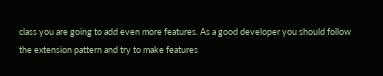class you are going to add even more features. As a good developer you should follow the extension pattern and try to make features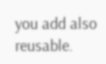you add also reusable.